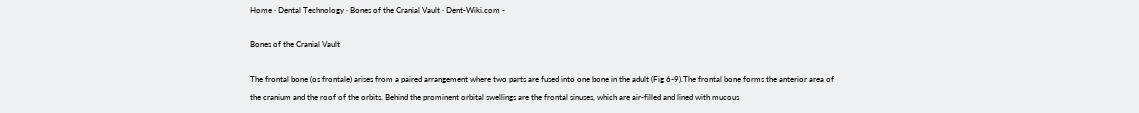Home · Dental Technology · Bones of the Cranial Vault · Dent-Wiki.com -

Bones of the Cranial Vault

The frontal bone (os frontale) arises from a paired arrangement where two parts are fused into one bone in the adult (Fig 6-9).The frontal bone forms the anterior area of the cranium and the roof of the orbits. Behind the prominent orbital swellings are the frontal sinuses, which are air-filled and lined with mucous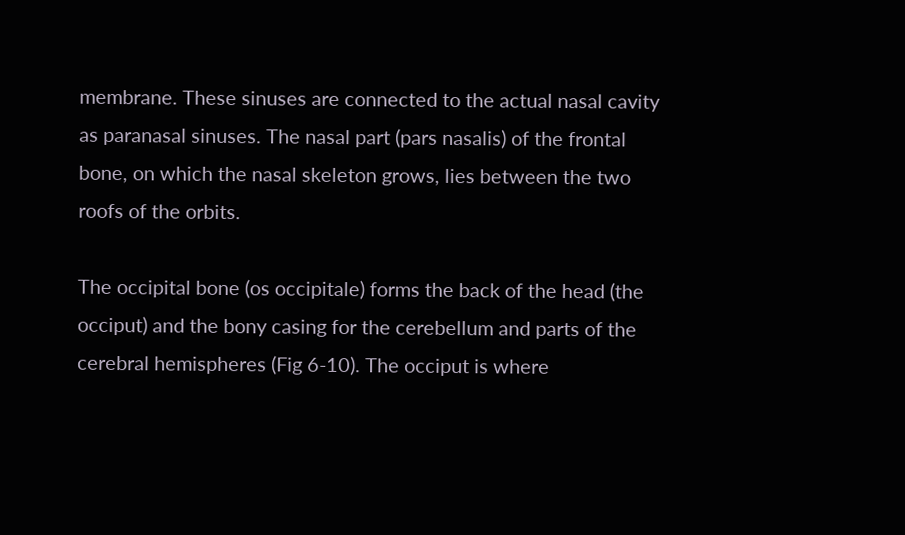membrane. These sinuses are connected to the actual nasal cavity as paranasal sinuses. The nasal part (pars nasalis) of the frontal bone, on which the nasal skeleton grows, lies between the two roofs of the orbits.

The occipital bone (os occipitale) forms the back of the head (the occiput) and the bony casing for the cerebellum and parts of the cerebral hemispheres (Fig 6-10). The occiput is where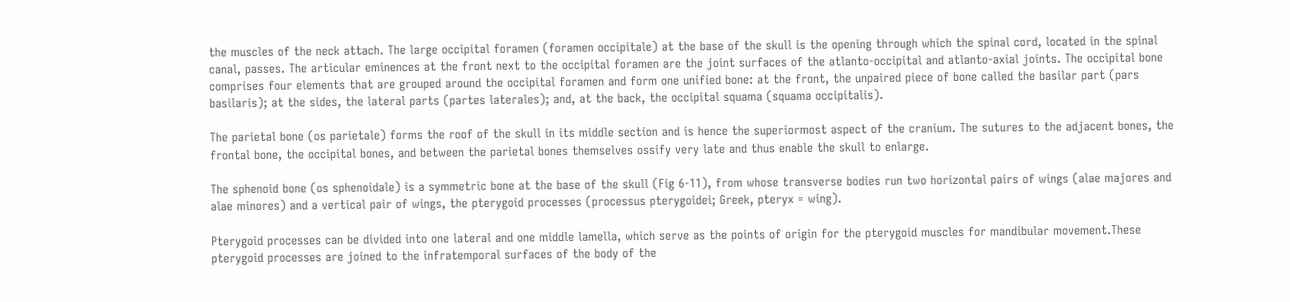the muscles of the neck attach. The large occipital foramen (foramen occipitale) at the base of the skull is the opening through which the spinal cord, located in the spinal canal, passes. The articular eminences at the front next to the occipital foramen are the joint surfaces of the atlanto-occipital and atlanto-axial joints. The occipital bone comprises four elements that are grouped around the occipital foramen and form one unified bone: at the front, the unpaired piece of bone called the basilar part (pars basilaris); at the sides, the lateral parts (partes laterales); and, at the back, the occipital squama (squama occipitalis).

The parietal bone (os parietale) forms the roof of the skull in its middle section and is hence the superiormost aspect of the cranium. The sutures to the adjacent bones, the frontal bone, the occipital bones, and between the parietal bones themselves ossify very late and thus enable the skull to enlarge.

The sphenoid bone (os sphenoidale) is a symmetric bone at the base of the skull (Fig 6-11), from whose transverse bodies run two horizontal pairs of wings (alae majores and alae minores) and a vertical pair of wings, the pterygoid processes (processus pterygoidei; Greek, pteryx = wing).

Pterygoid processes can be divided into one lateral and one middle lamella, which serve as the points of origin for the pterygoid muscles for mandibular movement.These pterygoid processes are joined to the infratemporal surfaces of the body of the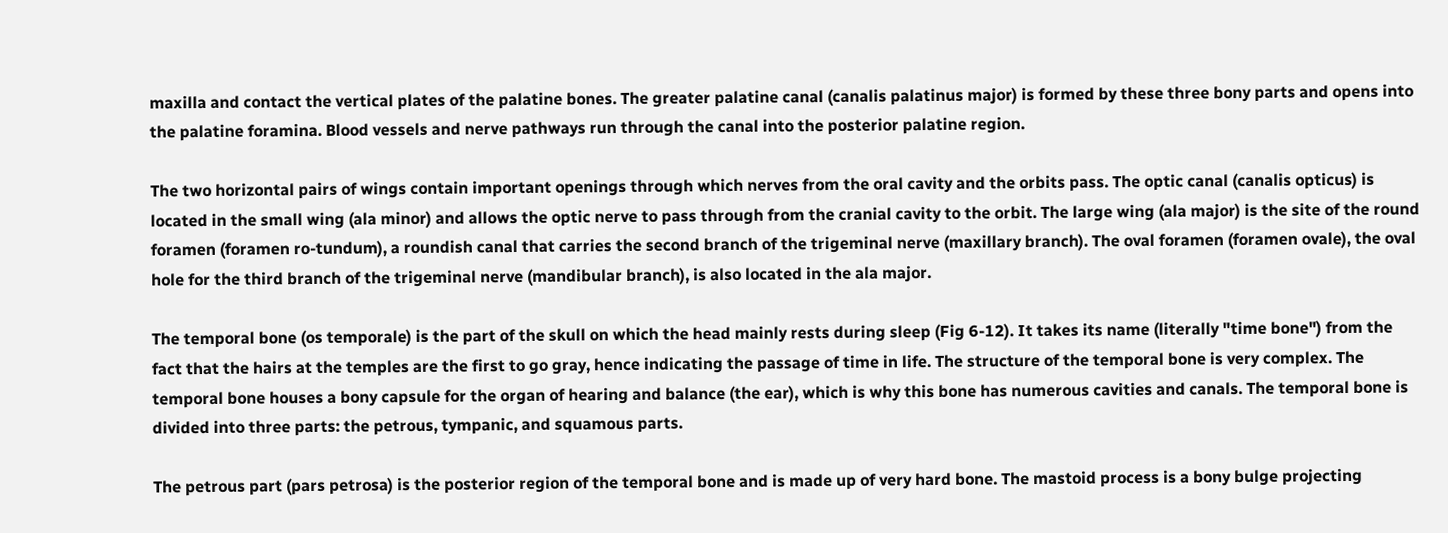maxilla and contact the vertical plates of the palatine bones. The greater palatine canal (canalis palatinus major) is formed by these three bony parts and opens into the palatine foramina. Blood vessels and nerve pathways run through the canal into the posterior palatine region.

The two horizontal pairs of wings contain important openings through which nerves from the oral cavity and the orbits pass. The optic canal (canalis opticus) is located in the small wing (ala minor) and allows the optic nerve to pass through from the cranial cavity to the orbit. The large wing (ala major) is the site of the round foramen (foramen ro-tundum), a roundish canal that carries the second branch of the trigeminal nerve (maxillary branch). The oval foramen (foramen ovale), the oval hole for the third branch of the trigeminal nerve (mandibular branch), is also located in the ala major.

The temporal bone (os temporale) is the part of the skull on which the head mainly rests during sleep (Fig 6-12). It takes its name (literally "time bone") from the fact that the hairs at the temples are the first to go gray, hence indicating the passage of time in life. The structure of the temporal bone is very complex. The temporal bone houses a bony capsule for the organ of hearing and balance (the ear), which is why this bone has numerous cavities and canals. The temporal bone is divided into three parts: the petrous, tympanic, and squamous parts.

The petrous part (pars petrosa) is the posterior region of the temporal bone and is made up of very hard bone. The mastoid process is a bony bulge projecting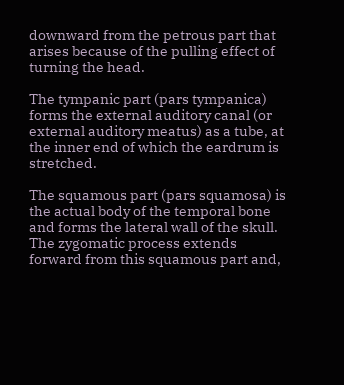downward from the petrous part that arises because of the pulling effect of turning the head.

The tympanic part (pars tympanica) forms the external auditory canal (or external auditory meatus) as a tube, at the inner end of which the eardrum is stretched.

The squamous part (pars squamosa) is the actual body of the temporal bone and forms the lateral wall of the skull. The zygomatic process extends forward from this squamous part and,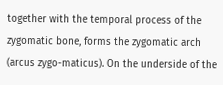together with the temporal process of the zygomatic bone, forms the zygomatic arch (arcus zygo-maticus). On the underside of the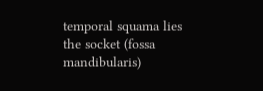temporal squama lies the socket (fossa mandibularis)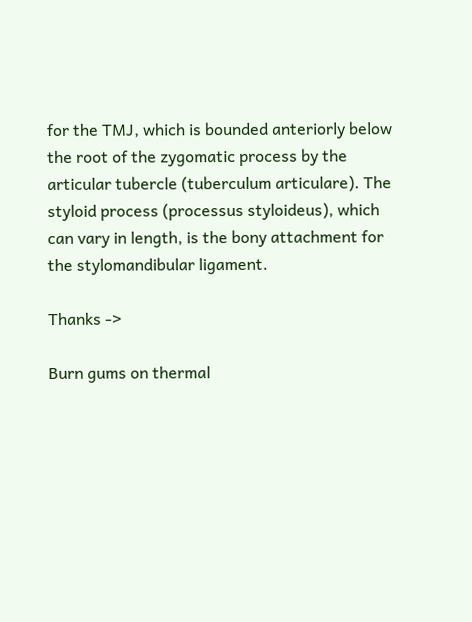for the TMJ, which is bounded anteriorly below the root of the zygomatic process by the articular tubercle (tuberculum articulare). The styloid process (processus styloideus), which can vary in length, is the bony attachment for the stylomandibular ligament.

Thanks ->

Burn gums on thermal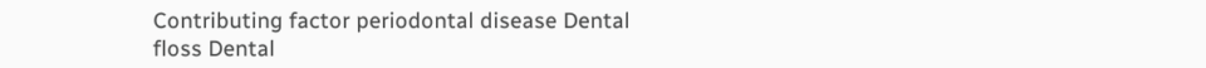Contributing factor periodontal disease Dental floss Dental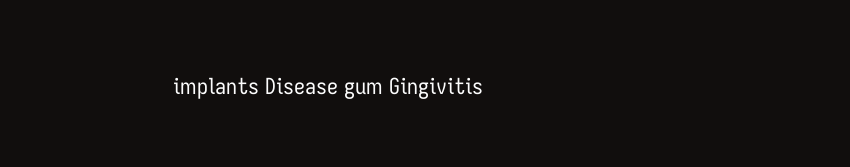implants Disease gum Gingivitis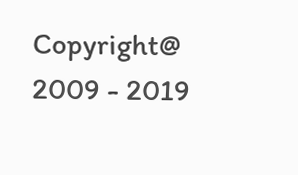Copyright@ 2009 - 2019